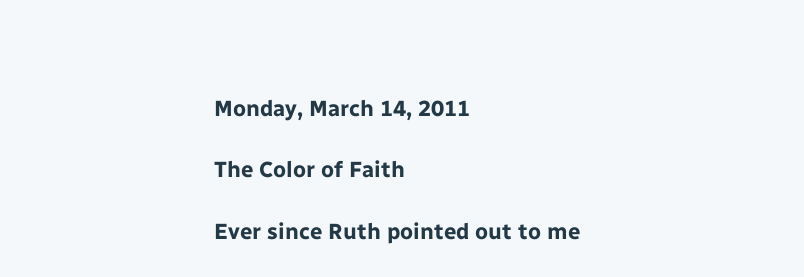Monday, March 14, 2011

The Color of Faith

Ever since Ruth pointed out to me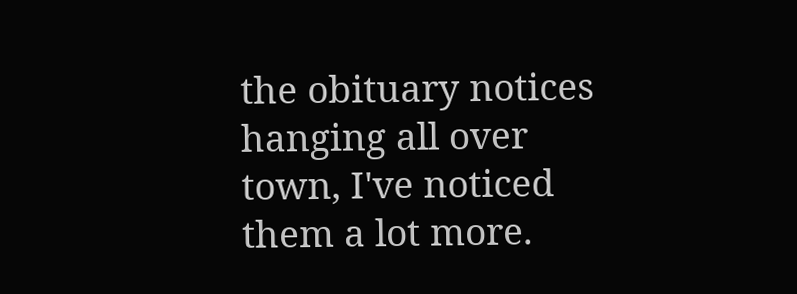the obituary notices hanging all over town, I've noticed them a lot more.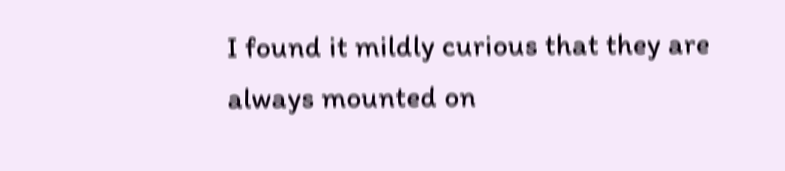I found it mildly curious that they are always mounted on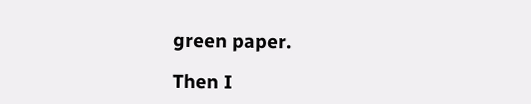green paper.

Then I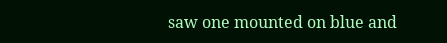saw one mounted on blue and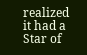realized it had a Star of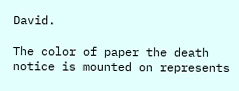David.

The color of paper the death notice is mounted on represents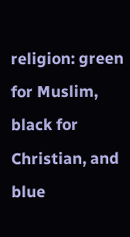religion: green for Muslim, black for Christian, and blue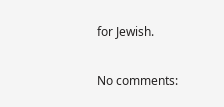for Jewish.

No comments: